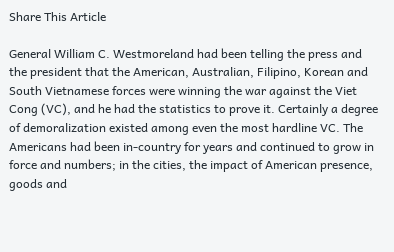Share This Article

General William C. Westmoreland had been telling the press and the president that the American, Australian, Filipino, Korean and South Vietnamese forces were winning the war against the Viet Cong (VC), and he had the statistics to prove it. Certainly a degree of demoralization existed among even the most hardline VC. The Americans had been in-country for years and continued to grow in force and numbers; in the cities, the impact of American presence, goods and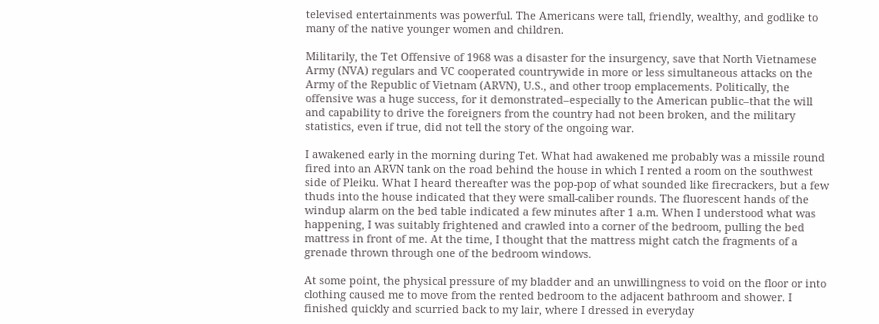televised entertainments was powerful. The Americans were tall, friendly, wealthy, and godlike to many of the native younger women and children.

Militarily, the Tet Offensive of 1968 was a disaster for the insurgency, save that North Vietnamese Army (NVA) regulars and VC cooperated countrywide in more or less simultaneous attacks on the Army of the Republic of Vietnam (ARVN), U.S., and other troop emplacements. Politically, the offensive was a huge success, for it demonstrated–especially to the American public–that the will and capability to drive the foreigners from the country had not been broken, and the military statistics, even if true, did not tell the story of the ongoing war.

I awakened early in the morning during Tet. What had awakened me probably was a missile round fired into an ARVN tank on the road behind the house in which I rented a room on the southwest side of Pleiku. What I heard thereafter was the pop-pop of what sounded like firecrackers, but a few thuds into the house indicated that they were small-caliber rounds. The fluorescent hands of the windup alarm on the bed table indicated a few minutes after 1 a.m. When I understood what was happening, I was suitably frightened and crawled into a corner of the bedroom, pulling the bed mattress in front of me. At the time, I thought that the mattress might catch the fragments of a grenade thrown through one of the bedroom windows.

At some point, the physical pressure of my bladder and an unwillingness to void on the floor or into clothing caused me to move from the rented bedroom to the adjacent bathroom and shower. I finished quickly and scurried back to my lair, where I dressed in everyday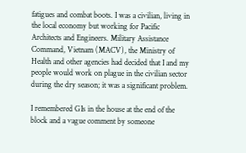fatigues and combat boots. I was a civilian, living in the local economy but working for Pacific Architects and Engineers. Military Assistance Command, Vietnam (MACV), the Ministry of Health and other agencies had decided that I and my people would work on plague in the civilian sector during the dry season; it was a significant problem.

I remembered GIs in the house at the end of the block and a vague comment by someone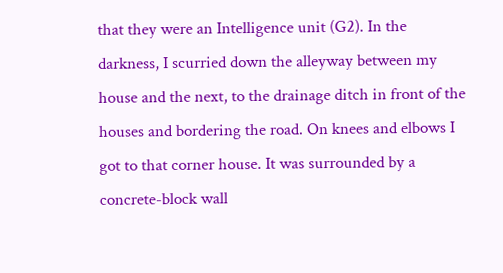that they were an Intelligence unit (G2). In the darkness, I scurried down the alleyway between my house and the next, to the drainage ditch in front of the houses and bordering the road. On knees and elbows I got to that corner house. It was surrounded by a concrete-block wall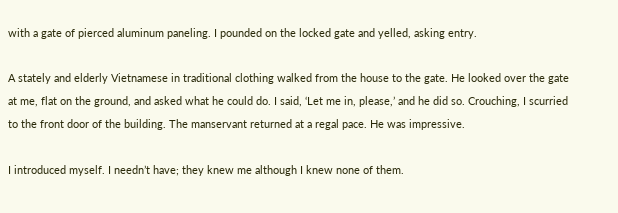with a gate of pierced aluminum paneling. I pounded on the locked gate and yelled, asking entry.

A stately and elderly Vietnamese in traditional clothing walked from the house to the gate. He looked over the gate at me, flat on the ground, and asked what he could do. I said, ‘Let me in, please,’ and he did so. Crouching, I scurried to the front door of the building. The manservant returned at a regal pace. He was impressive.

I introduced myself. I needn’t have; they knew me although I knew none of them.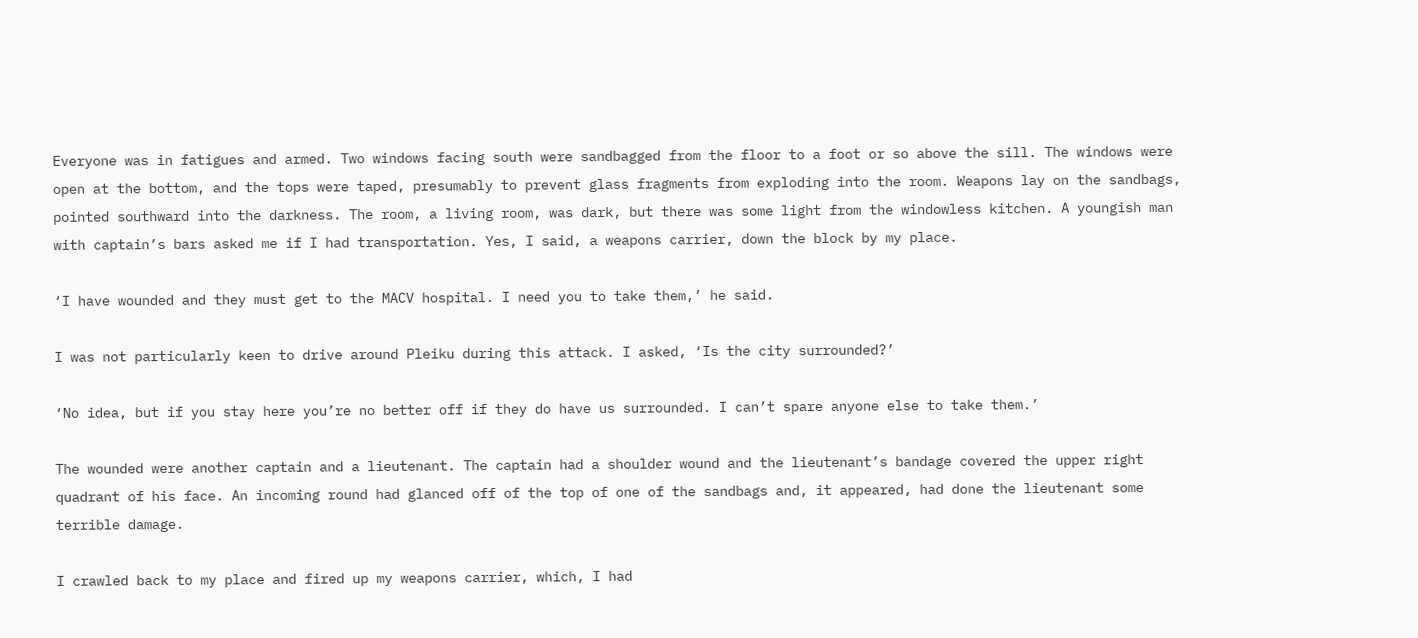Everyone was in fatigues and armed. Two windows facing south were sandbagged from the floor to a foot or so above the sill. The windows were open at the bottom, and the tops were taped, presumably to prevent glass fragments from exploding into the room. Weapons lay on the sandbags, pointed southward into the darkness. The room, a living room, was dark, but there was some light from the windowless kitchen. A youngish man with captain’s bars asked me if I had transportation. Yes, I said, a weapons carrier, down the block by my place.

‘I have wounded and they must get to the MACV hospital. I need you to take them,’ he said.

I was not particularly keen to drive around Pleiku during this attack. I asked, ‘Is the city surrounded?’

‘No idea, but if you stay here you’re no better off if they do have us surrounded. I can’t spare anyone else to take them.’

The wounded were another captain and a lieutenant. The captain had a shoulder wound and the lieutenant’s bandage covered the upper right quadrant of his face. An incoming round had glanced off of the top of one of the sandbags and, it appeared, had done the lieutenant some terrible damage.

I crawled back to my place and fired up my weapons carrier, which, I had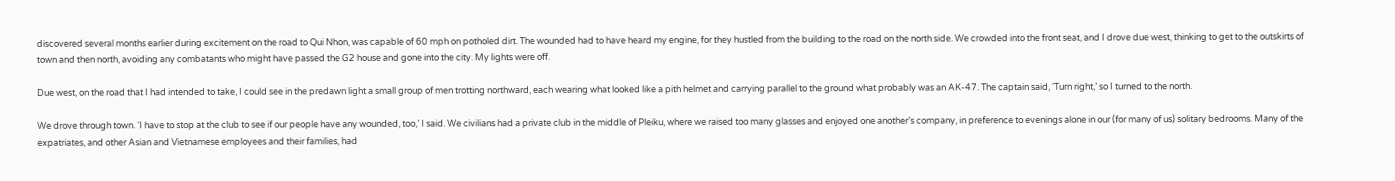discovered several months earlier during excitement on the road to Qui Nhon, was capable of 60 mph on potholed dirt. The wounded had to have heard my engine, for they hustled from the building to the road on the north side. We crowded into the front seat, and I drove due west, thinking to get to the outskirts of town and then north, avoiding any combatants who might have passed the G2 house and gone into the city. My lights were off.

Due west, on the road that I had intended to take, I could see in the predawn light a small group of men trotting northward, each wearing what looked like a pith helmet and carrying parallel to the ground what probably was an AK-47. The captain said, ‘Turn right,’ so I turned to the north.

We drove through town. ‘I have to stop at the club to see if our people have any wounded, too,’ I said. We civilians had a private club in the middle of Pleiku, where we raised too many glasses and enjoyed one another’s company, in preference to evenings alone in our (for many of us) solitary bedrooms. Many of the expatriates, and other Asian and Vietnamese employees and their families, had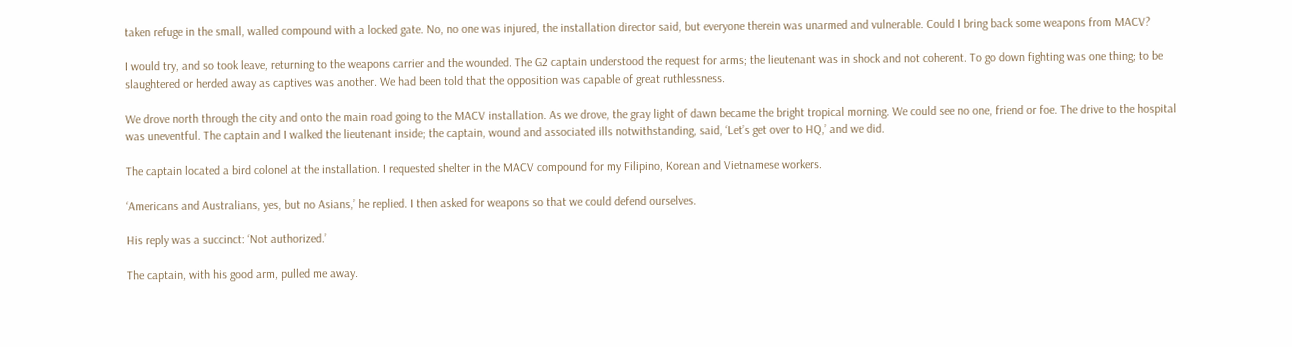taken refuge in the small, walled compound with a locked gate. No, no one was injured, the installation director said, but everyone therein was unarmed and vulnerable. Could I bring back some weapons from MACV?

I would try, and so took leave, returning to the weapons carrier and the wounded. The G2 captain understood the request for arms; the lieutenant was in shock and not coherent. To go down fighting was one thing; to be slaughtered or herded away as captives was another. We had been told that the opposition was capable of great ruthlessness.

We drove north through the city and onto the main road going to the MACV installation. As we drove, the gray light of dawn became the bright tropical morning. We could see no one, friend or foe. The drive to the hospital was uneventful. The captain and I walked the lieutenant inside; the captain, wound and associated ills notwithstanding, said, ‘Let’s get over to HQ,’ and we did.

The captain located a bird colonel at the installation. I requested shelter in the MACV compound for my Filipino, Korean and Vietnamese workers.

‘Americans and Australians, yes, but no Asians,’ he replied. I then asked for weapons so that we could defend ourselves.

His reply was a succinct: ‘Not authorized.’

The captain, with his good arm, pulled me away.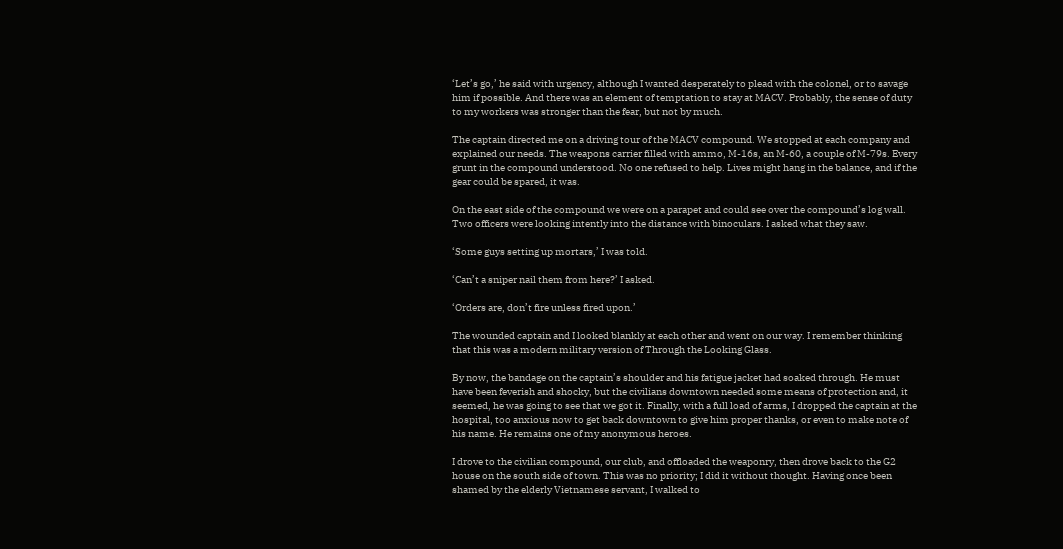‘Let’s go,’ he said with urgency, although I wanted desperately to plead with the colonel, or to savage him if possible. And there was an element of temptation to stay at MACV. Probably, the sense of duty to my workers was stronger than the fear, but not by much.

The captain directed me on a driving tour of the MACV compound. We stopped at each company and explained our needs. The weapons carrier filled with ammo, M-16s, an M-60, a couple of M-79s. Every grunt in the compound understood. No one refused to help. Lives might hang in the balance, and if the gear could be spared, it was.

On the east side of the compound we were on a parapet and could see over the compound’s log wall. Two officers were looking intently into the distance with binoculars. I asked what they saw.

‘Some guys setting up mortars,’ I was told.

‘Can’t a sniper nail them from here?’ I asked.

‘Orders are, don’t fire unless fired upon.’

The wounded captain and I looked blankly at each other and went on our way. I remember thinking that this was a modern military version of Through the Looking Glass.

By now, the bandage on the captain’s shoulder and his fatigue jacket had soaked through. He must have been feverish and shocky, but the civilians downtown needed some means of protection and, it seemed, he was going to see that we got it. Finally, with a full load of arms, I dropped the captain at the hospital, too anxious now to get back downtown to give him proper thanks, or even to make note of his name. He remains one of my anonymous heroes.

I drove to the civilian compound, our club, and offloaded the weaponry, then drove back to the G2 house on the south side of town. This was no priority; I did it without thought. Having once been shamed by the elderly Vietnamese servant, I walked to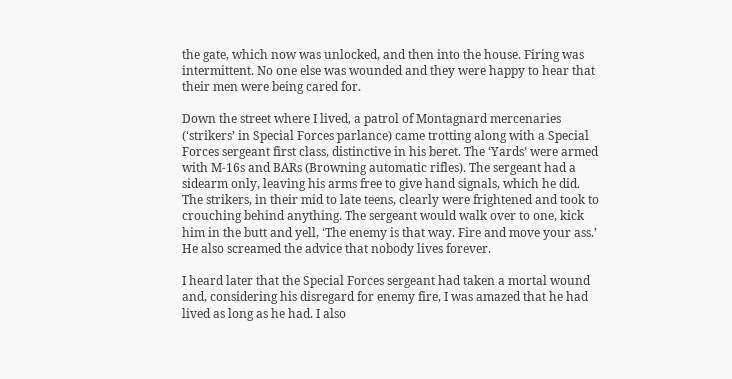the gate, which now was unlocked, and then into the house. Firing was intermittent. No one else was wounded and they were happy to hear that their men were being cared for.

Down the street where I lived, a patrol of Montagnard mercenaries (‘strikers’ in Special Forces parlance) came trotting along with a Special Forces sergeant first class, distinctive in his beret. The ‘Yards’ were armed with M-16s and BARs (Browning automatic rifles). The sergeant had a sidearm only, leaving his arms free to give hand signals, which he did. The strikers, in their mid to late teens, clearly were frightened and took to crouching behind anything. The sergeant would walk over to one, kick him in the butt and yell, ‘The enemy is that way. Fire and move your ass.’ He also screamed the advice that nobody lives forever.

I heard later that the Special Forces sergeant had taken a mortal wound and, considering his disregard for enemy fire, I was amazed that he had lived as long as he had. I also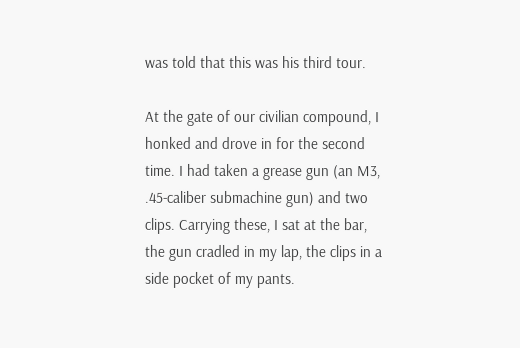was told that this was his third tour.

At the gate of our civilian compound, I honked and drove in for the second time. I had taken a grease gun (an M3, .45-caliber submachine gun) and two clips. Carrying these, I sat at the bar, the gun cradled in my lap, the clips in a side pocket of my pants.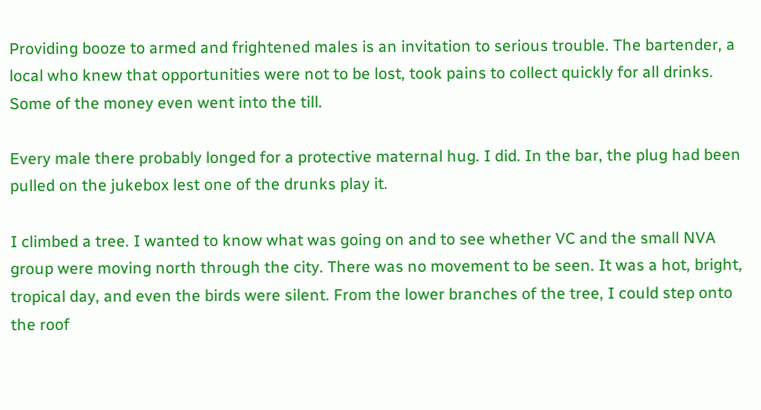Providing booze to armed and frightened males is an invitation to serious trouble. The bartender, a local who knew that opportunities were not to be lost, took pains to collect quickly for all drinks. Some of the money even went into the till.

Every male there probably longed for a protective maternal hug. I did. In the bar, the plug had been pulled on the jukebox lest one of the drunks play it.

I climbed a tree. I wanted to know what was going on and to see whether VC and the small NVA group were moving north through the city. There was no movement to be seen. It was a hot, bright, tropical day, and even the birds were silent. From the lower branches of the tree, I could step onto the roof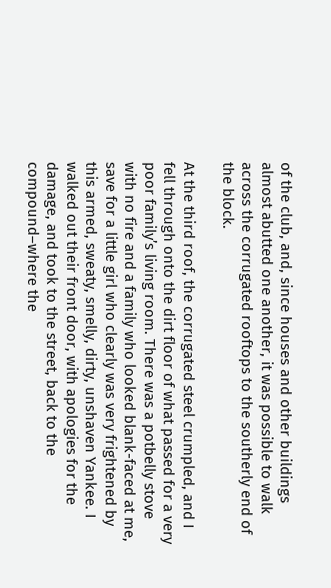of the club, and, since houses and other buildings almost abutted one another, it was possible to walk across the corrugated rooftops to the southerly end of the block.

At the third roof, the corrugated steel crumpled, and I fell through onto the dirt floor of what passed for a very poor family’s living room. There was a potbelly stove with no fire and a family who looked blank-faced at me, save for a little girl who clearly was very frightened by this armed, sweaty, smelly, dirty, unshaven Yankee. I walked out their front door, with apologies for the damage, and took to the street, back to the compound–where the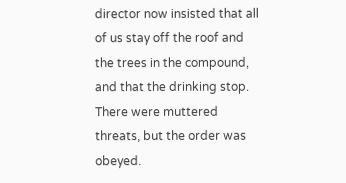director now insisted that all of us stay off the roof and the trees in the compound, and that the drinking stop. There were muttered threats, but the order was obeyed.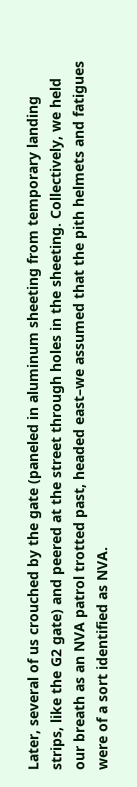Later, several of us crouched by the gate (paneled in aluminum sheeting from temporary landing strips, like the G2 gate) and peered at the street through holes in the sheeting. Collectively, we held our breath as an NVA patrol trotted past, headed east–we assumed that the pith helmets and fatigues were of a sort identified as NVA.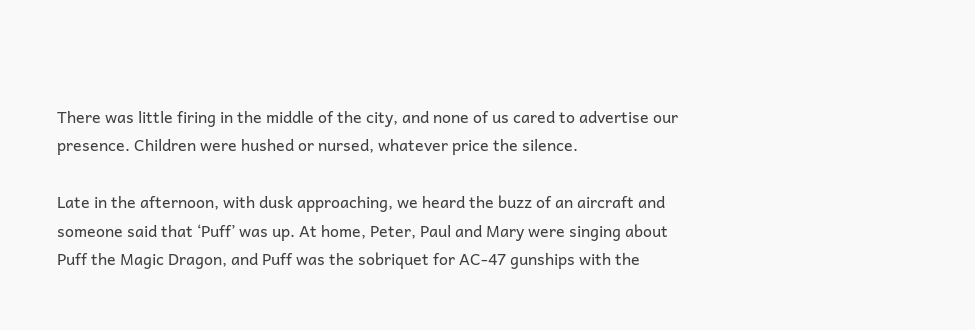There was little firing in the middle of the city, and none of us cared to advertise our presence. Children were hushed or nursed, whatever price the silence.

Late in the afternoon, with dusk approaching, we heard the buzz of an aircraft and someone said that ‘Puff’ was up. At home, Peter, Paul and Mary were singing about Puff the Magic Dragon, and Puff was the sobriquet for AC-47 gunships with the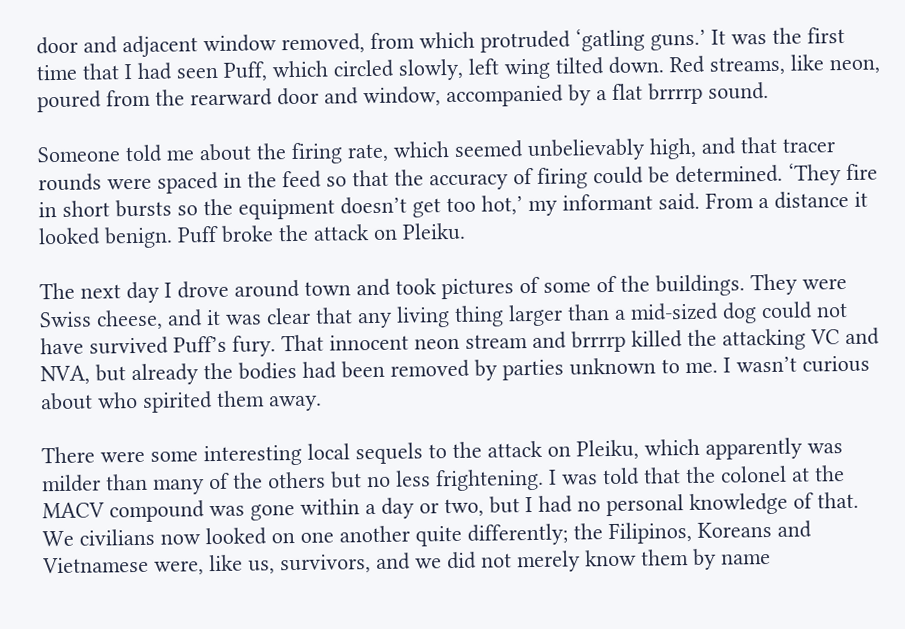door and adjacent window removed, from which protruded ‘gatling guns.’ It was the first time that I had seen Puff, which circled slowly, left wing tilted down. Red streams, like neon, poured from the rearward door and window, accompanied by a flat brrrrp sound.

Someone told me about the firing rate, which seemed unbelievably high, and that tracer rounds were spaced in the feed so that the accuracy of firing could be determined. ‘They fire in short bursts so the equipment doesn’t get too hot,’ my informant said. From a distance it looked benign. Puff broke the attack on Pleiku.

The next day I drove around town and took pictures of some of the buildings. They were Swiss cheese, and it was clear that any living thing larger than a mid-sized dog could not have survived Puff’s fury. That innocent neon stream and brrrrp killed the attacking VC and NVA, but already the bodies had been removed by parties unknown to me. I wasn’t curious about who spirited them away.

There were some interesting local sequels to the attack on Pleiku, which apparently was milder than many of the others but no less frightening. I was told that the colonel at the MACV compound was gone within a day or two, but I had no personal knowledge of that. We civilians now looked on one another quite differently; the Filipinos, Koreans and Vietnamese were, like us, survivors, and we did not merely know them by name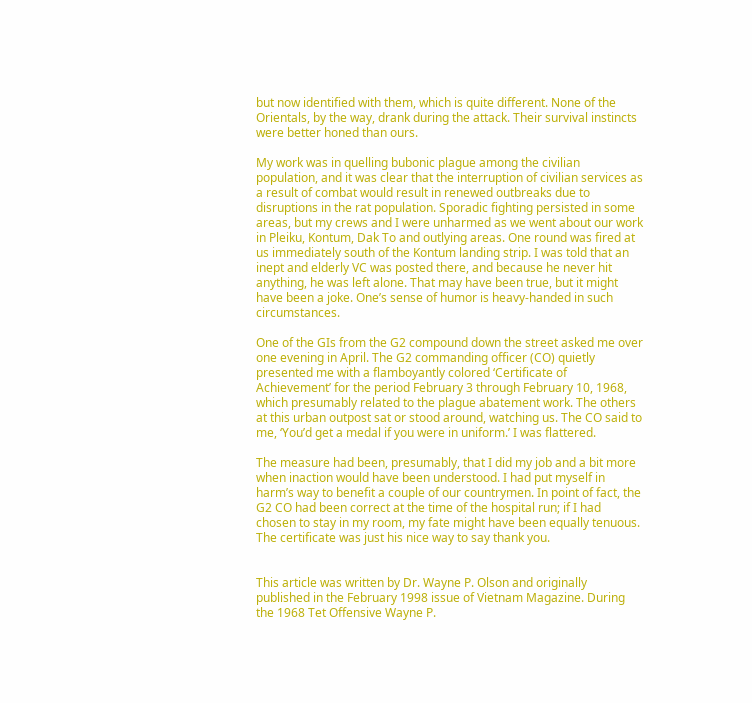but now identified with them, which is quite different. None of the Orientals, by the way, drank during the attack. Their survival instincts were better honed than ours.

My work was in quelling bubonic plague among the civilian population, and it was clear that the interruption of civilian services as a result of combat would result in renewed outbreaks due to disruptions in the rat population. Sporadic fighting persisted in some areas, but my crews and I were unharmed as we went about our work in Pleiku, Kontum, Dak To and outlying areas. One round was fired at us immediately south of the Kontum landing strip. I was told that an inept and elderly VC was posted there, and because he never hit anything, he was left alone. That may have been true, but it might have been a joke. One’s sense of humor is heavy-handed in such circumstances.

One of the GIs from the G2 compound down the street asked me over one evening in April. The G2 commanding officer (CO) quietly presented me with a flamboyantly colored ‘Certificate of Achievement’ for the period February 3 through February 10, 1968, which presumably related to the plague abatement work. The others at this urban outpost sat or stood around, watching us. The CO said to me, ‘You’d get a medal if you were in uniform.’ I was flattered.

The measure had been, presumably, that I did my job and a bit more when inaction would have been understood. I had put myself in harm’s way to benefit a couple of our countrymen. In point of fact, the G2 CO had been correct at the time of the hospital run; if I had chosen to stay in my room, my fate might have been equally tenuous. The certificate was just his nice way to say thank you.


This article was written by Dr. Wayne P. Olson and originally published in the February 1998 issue of Vietnam Magazine. During the 1968 Tet Offensive Wayne P.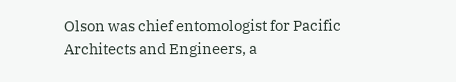Olson was chief entomologist for Pacific Architects and Engineers, a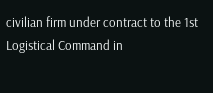civilian firm under contract to the 1st Logistical Command in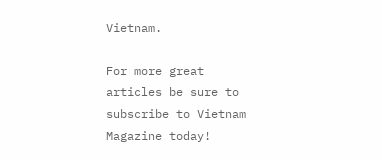Vietnam.

For more great articles be sure to subscribe to Vietnam Magazine today!